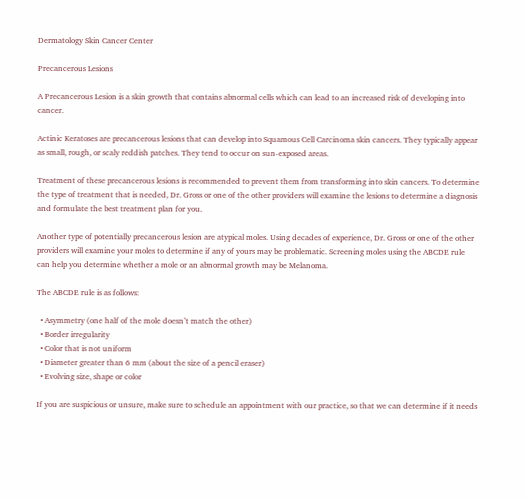Dermatology Skin Cancer Center

Precancerous Lesions

A Precancerous Lesion is a skin growth that contains abnormal cells which can lead to an increased risk of developing into cancer.

Actinic Keratoses are precancerous lesions that can develop into Squamous Cell Carcinoma skin cancers. They typically appear as small, rough, or scaly reddish patches. They tend to occur on sun-exposed areas.

Treatment of these precancerous lesions is recommended to prevent them from transforming into skin cancers. To determine the type of treatment that is needed, Dr. Gross or one of the other providers will examine the lesions to determine a diagnosis and formulate the best treatment plan for you.

Another type of potentially precancerous lesion are atypical moles. Using decades of experience, Dr. Gross or one of the other providers will examine your moles to determine if any of yours may be problematic. Screening moles using the ABCDE rule can help you determine whether a mole or an abnormal growth may be Melanoma.

The ABCDE rule is as follows:

  • Asymmetry (one half of the mole doesn’t match the other)
  • Border irregularity
  • Color that is not uniform
  • Diameter greater than 6 mm (about the size of a pencil eraser)
  • Evolving size, shape or color

If you are suspicious or unsure, make sure to schedule an appointment with our practice, so that we can determine if it needs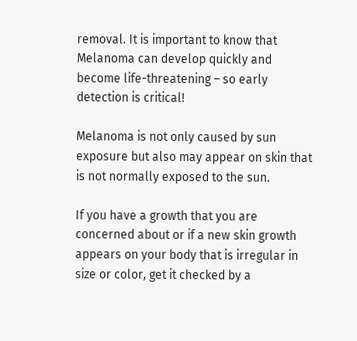removal. It is important to know that Melanoma can develop quickly and become life-threatening – so early detection is critical!

Melanoma is not only caused by sun exposure but also may appear on skin that is not normally exposed to the sun.

If you have a growth that you are concerned about or if a new skin growth appears on your body that is irregular in size or color, get it checked by a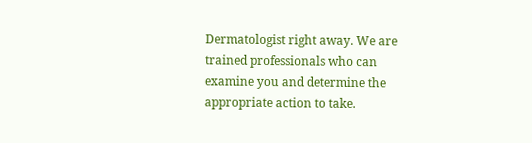Dermatologist right away. We are trained professionals who can examine you and determine the appropriate action to take.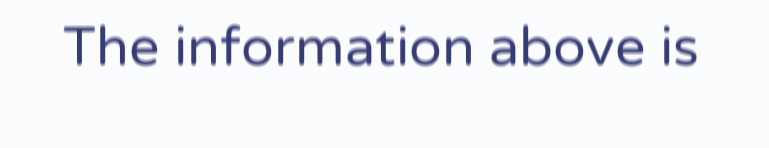The information above is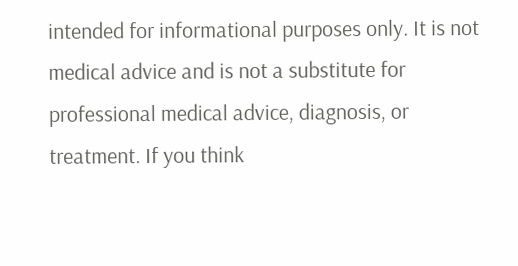intended for informational purposes only. It is not medical advice and is not a substitute for professional medical advice, diagnosis, or treatment. If you think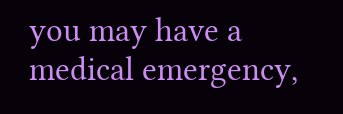you may have a medical emergency,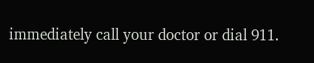immediately call your doctor or dial 911.